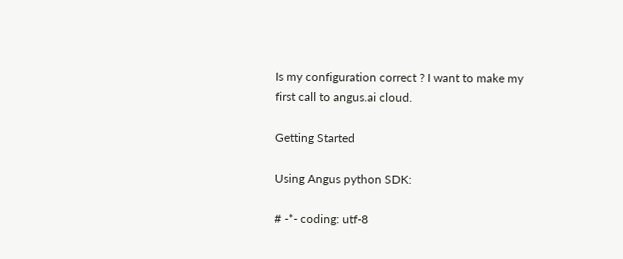Is my configuration correct ? I want to make my first call to angus.ai cloud.

Getting Started

Using Angus python SDK:

# -*- coding: utf-8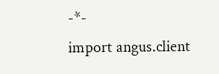-*-
import angus.client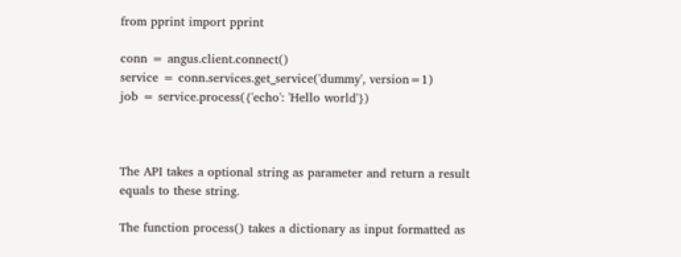from pprint import pprint

conn = angus.client.connect()
service = conn.services.get_service('dummy', version=1)
job = service.process({'echo': 'Hello world'})



The API takes a optional string as parameter and return a result equals to these string.

The function process() takes a dictionary as input formatted as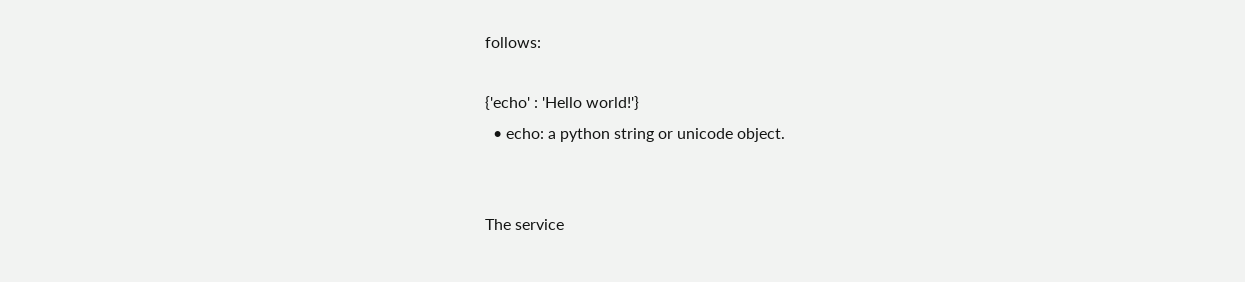follows:

{'echo' : 'Hello world!'}
  • echo: a python string or unicode object.


The service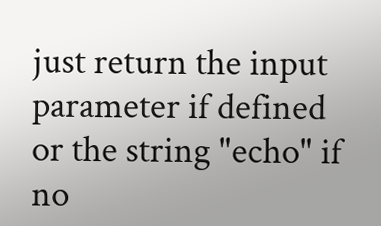just return the input parameter if defined or the string "echo" if no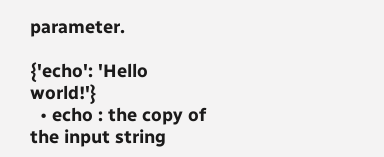parameter.

{'echo': 'Hello world!'}
  • echo : the copy of the input string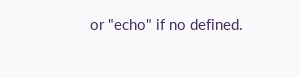or "echo" if no defined.